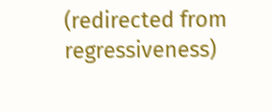(redirected from regressiveness)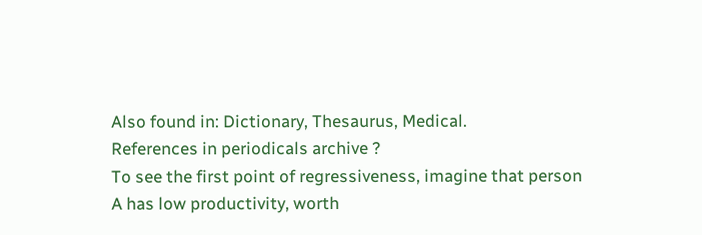Also found in: Dictionary, Thesaurus, Medical.
References in periodicals archive ?
To see the first point of regressiveness, imagine that person A has low productivity, worth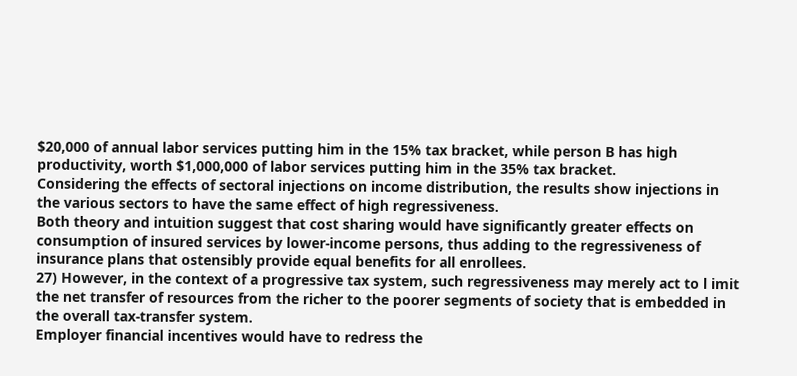$20,000 of annual labor services putting him in the 15% tax bracket, while person B has high productivity, worth $1,000,000 of labor services putting him in the 35% tax bracket.
Considering the effects of sectoral injections on income distribution, the results show injections in the various sectors to have the same effect of high regressiveness.
Both theory and intuition suggest that cost sharing would have significantly greater effects on consumption of insured services by lower-income persons, thus adding to the regressiveness of insurance plans that ostensibly provide equal benefits for all enrollees.
27) However, in the context of a progressive tax system, such regressiveness may merely act to l imit the net transfer of resources from the richer to the poorer segments of society that is embedded in the overall tax-transfer system.
Employer financial incentives would have to redress the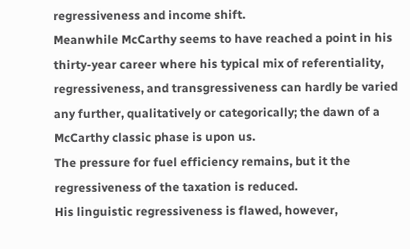regressiveness and income shift.
Meanwhile McCarthy seems to have reached a point in his thirty-year career where his typical mix of referentiality, regressiveness, and transgressiveness can hardly be varied any further, qualitatively or categorically; the dawn of a McCarthy classic phase is upon us.
The pressure for fuel efficiency remains, but it the regressiveness of the taxation is reduced.
His linguistic regressiveness is flawed, however,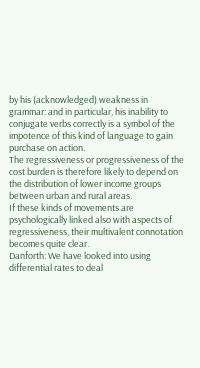by his (acknowledged) weakness in grammar: and in particular, his inability to conjugate verbs correctly is a symbol of the impotence of this kind of language to gain purchase on action.
The regressiveness or progressiveness of the cost burden is therefore likely to depend on the distribution of lower income groups between urban and rural areas.
If these kinds of movements are psychologically linked also with aspects of regressiveness, their multivalent connotation becomes quite clear.
Danforth: We have looked into using differential rates to deal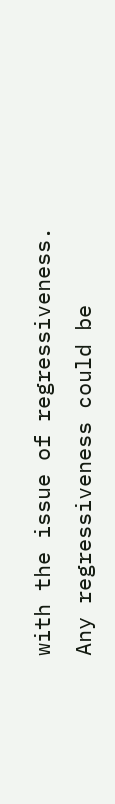with the issue of regressiveness.
Any regressiveness could be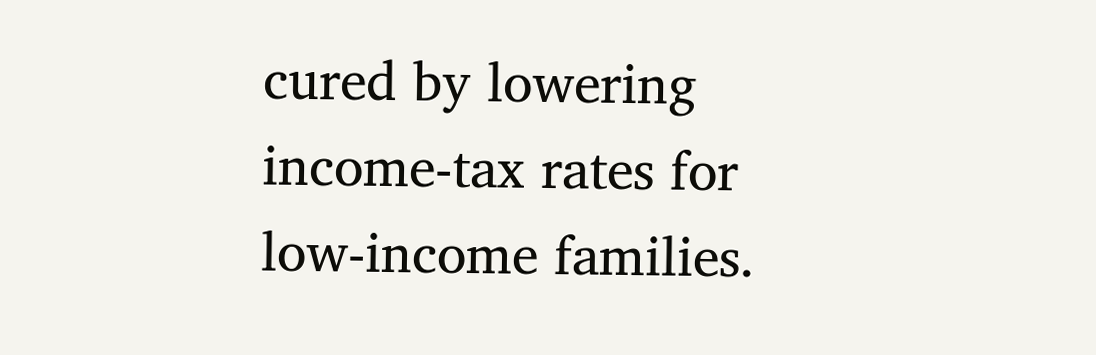cured by lowering income-tax rates for low-income families.